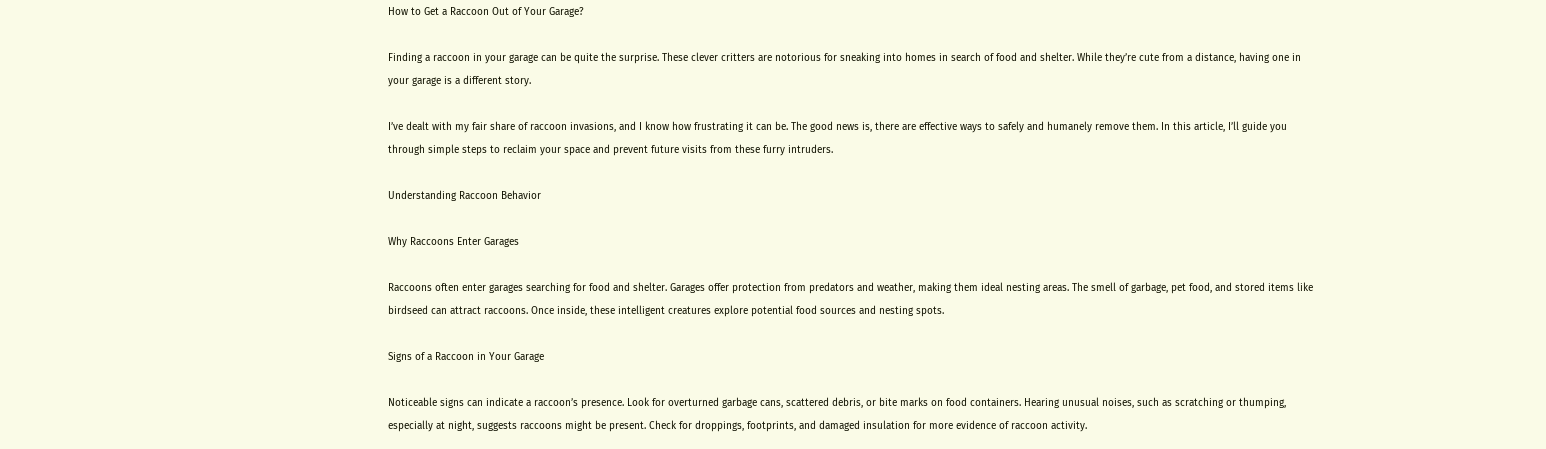How to Get a Raccoon Out of Your Garage?

Finding a raccoon in your garage can be quite the surprise. These clever critters are notorious for sneaking into homes in search of food and shelter. While they’re cute from a distance, having one in your garage is a different story.

I’ve dealt with my fair share of raccoon invasions, and I know how frustrating it can be. The good news is, there are effective ways to safely and humanely remove them. In this article, I’ll guide you through simple steps to reclaim your space and prevent future visits from these furry intruders.

Understanding Raccoon Behavior

Why Raccoons Enter Garages

Raccoons often enter garages searching for food and shelter. Garages offer protection from predators and weather, making them ideal nesting areas. The smell of garbage, pet food, and stored items like birdseed can attract raccoons. Once inside, these intelligent creatures explore potential food sources and nesting spots.

Signs of a Raccoon in Your Garage

Noticeable signs can indicate a raccoon’s presence. Look for overturned garbage cans, scattered debris, or bite marks on food containers. Hearing unusual noises, such as scratching or thumping, especially at night, suggests raccoons might be present. Check for droppings, footprints, and damaged insulation for more evidence of raccoon activity.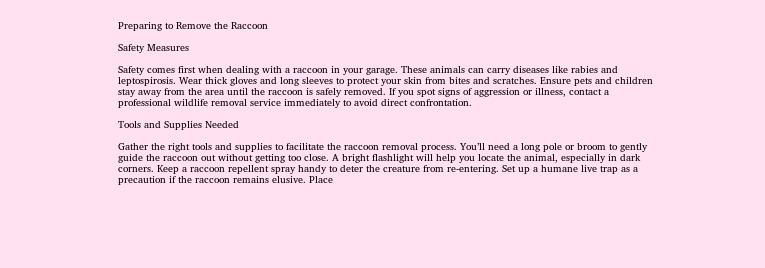Preparing to Remove the Raccoon

Safety Measures

Safety comes first when dealing with a raccoon in your garage. These animals can carry diseases like rabies and leptospirosis. Wear thick gloves and long sleeves to protect your skin from bites and scratches. Ensure pets and children stay away from the area until the raccoon is safely removed. If you spot signs of aggression or illness, contact a professional wildlife removal service immediately to avoid direct confrontation.

Tools and Supplies Needed

Gather the right tools and supplies to facilitate the raccoon removal process. You’ll need a long pole or broom to gently guide the raccoon out without getting too close. A bright flashlight will help you locate the animal, especially in dark corners. Keep a raccoon repellent spray handy to deter the creature from re-entering. Set up a humane live trap as a precaution if the raccoon remains elusive. Place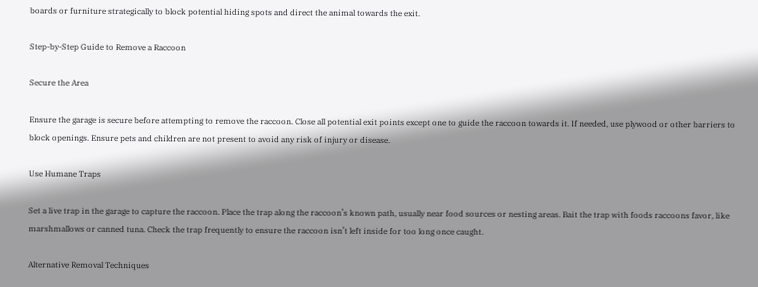boards or furniture strategically to block potential hiding spots and direct the animal towards the exit.

Step-by-Step Guide to Remove a Raccoon

Secure the Area

Ensure the garage is secure before attempting to remove the raccoon. Close all potential exit points except one to guide the raccoon towards it. If needed, use plywood or other barriers to block openings. Ensure pets and children are not present to avoid any risk of injury or disease.

Use Humane Traps

Set a live trap in the garage to capture the raccoon. Place the trap along the raccoon’s known path, usually near food sources or nesting areas. Bait the trap with foods raccoons favor, like marshmallows or canned tuna. Check the trap frequently to ensure the raccoon isn’t left inside for too long once caught.

Alternative Removal Techniques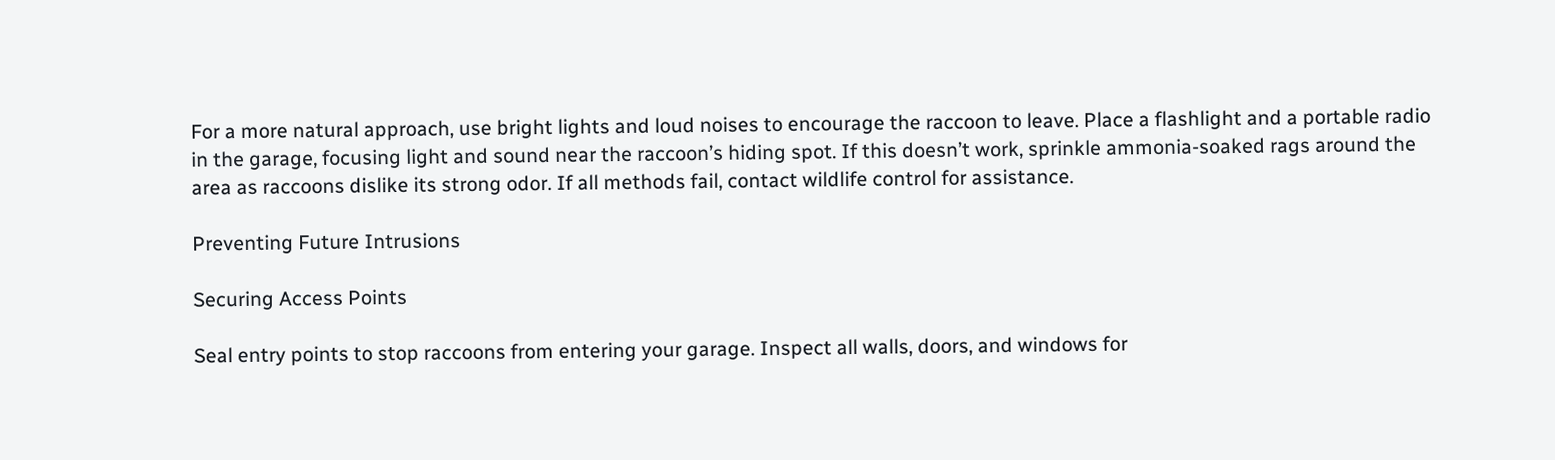For a more natural approach, use bright lights and loud noises to encourage the raccoon to leave. Place a flashlight and a portable radio in the garage, focusing light and sound near the raccoon’s hiding spot. If this doesn’t work, sprinkle ammonia-soaked rags around the area as raccoons dislike its strong odor. If all methods fail, contact wildlife control for assistance.

Preventing Future Intrusions

Securing Access Points

Seal entry points to stop raccoons from entering your garage. Inspect all walls, doors, and windows for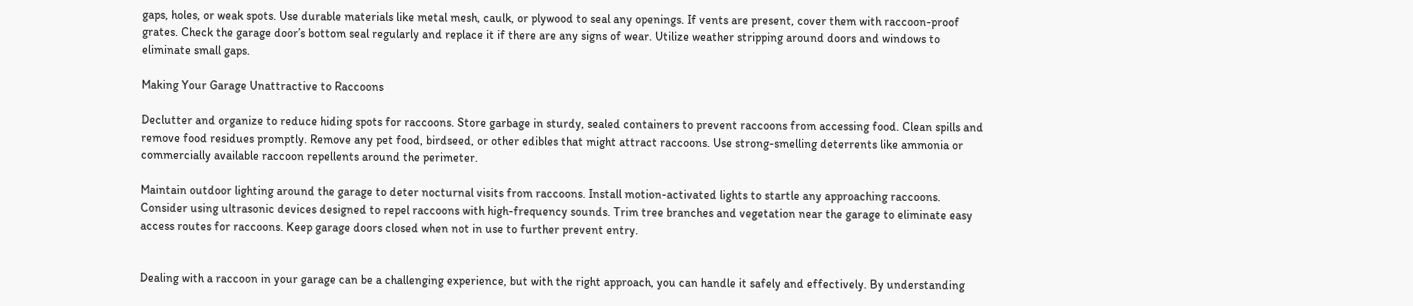gaps, holes, or weak spots. Use durable materials like metal mesh, caulk, or plywood to seal any openings. If vents are present, cover them with raccoon-proof grates. Check the garage door’s bottom seal regularly and replace it if there are any signs of wear. Utilize weather stripping around doors and windows to eliminate small gaps.

Making Your Garage Unattractive to Raccoons

Declutter and organize to reduce hiding spots for raccoons. Store garbage in sturdy, sealed containers to prevent raccoons from accessing food. Clean spills and remove food residues promptly. Remove any pet food, birdseed, or other edibles that might attract raccoons. Use strong-smelling deterrents like ammonia or commercially available raccoon repellents around the perimeter.

Maintain outdoor lighting around the garage to deter nocturnal visits from raccoons. Install motion-activated lights to startle any approaching raccoons. Consider using ultrasonic devices designed to repel raccoons with high-frequency sounds. Trim tree branches and vegetation near the garage to eliminate easy access routes for raccoons. Keep garage doors closed when not in use to further prevent entry.


Dealing with a raccoon in your garage can be a challenging experience, but with the right approach, you can handle it safely and effectively. By understanding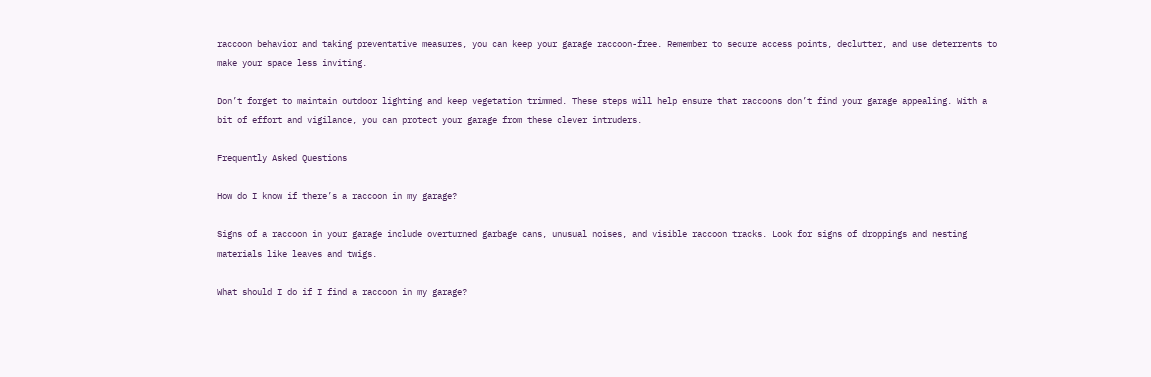raccoon behavior and taking preventative measures, you can keep your garage raccoon-free. Remember to secure access points, declutter, and use deterrents to make your space less inviting.

Don’t forget to maintain outdoor lighting and keep vegetation trimmed. These steps will help ensure that raccoons don’t find your garage appealing. With a bit of effort and vigilance, you can protect your garage from these clever intruders.

Frequently Asked Questions

How do I know if there’s a raccoon in my garage?

Signs of a raccoon in your garage include overturned garbage cans, unusual noises, and visible raccoon tracks. Look for signs of droppings and nesting materials like leaves and twigs.

What should I do if I find a raccoon in my garage?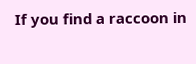If you find a raccoon in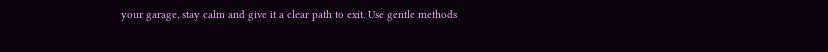your garage, stay calm and give it a clear path to exit. Use gentle methods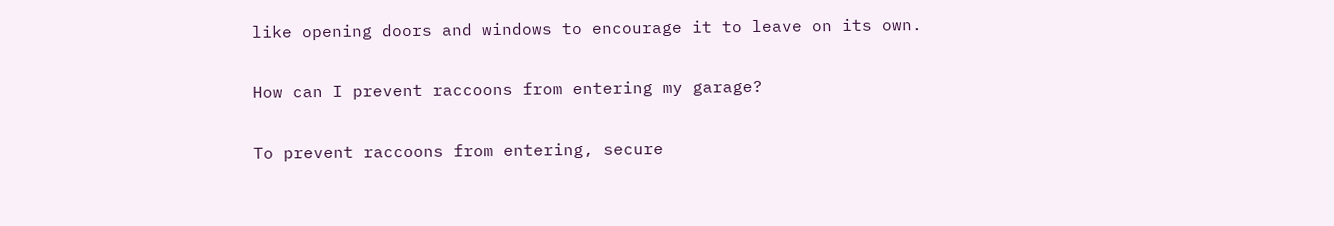like opening doors and windows to encourage it to leave on its own.

How can I prevent raccoons from entering my garage?

To prevent raccoons from entering, secure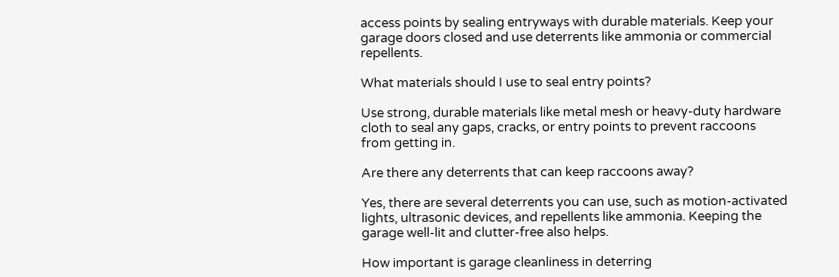access points by sealing entryways with durable materials. Keep your garage doors closed and use deterrents like ammonia or commercial repellents.

What materials should I use to seal entry points?

Use strong, durable materials like metal mesh or heavy-duty hardware cloth to seal any gaps, cracks, or entry points to prevent raccoons from getting in.

Are there any deterrents that can keep raccoons away?

Yes, there are several deterrents you can use, such as motion-activated lights, ultrasonic devices, and repellents like ammonia. Keeping the garage well-lit and clutter-free also helps.

How important is garage cleanliness in deterring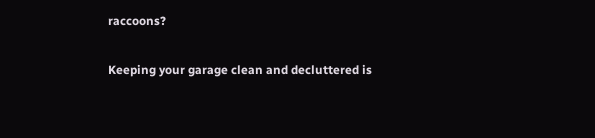raccoons?

Keeping your garage clean and decluttered is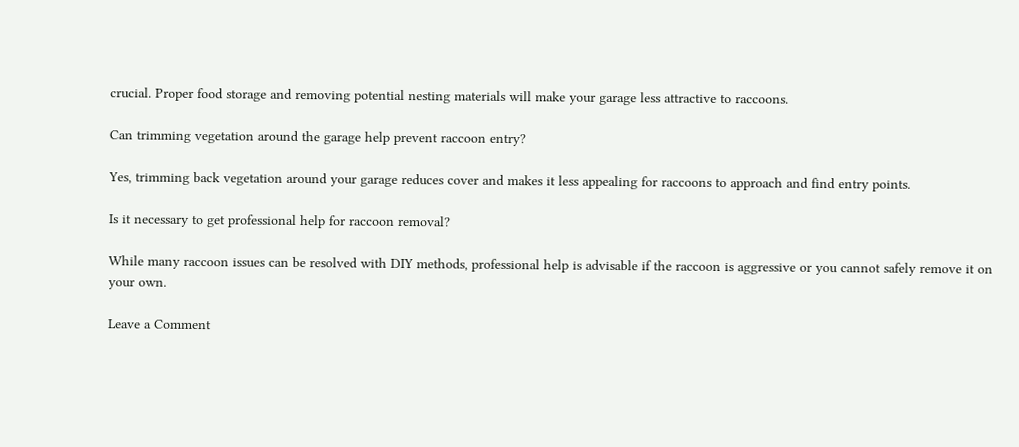crucial. Proper food storage and removing potential nesting materials will make your garage less attractive to raccoons.

Can trimming vegetation around the garage help prevent raccoon entry?

Yes, trimming back vegetation around your garage reduces cover and makes it less appealing for raccoons to approach and find entry points.

Is it necessary to get professional help for raccoon removal?

While many raccoon issues can be resolved with DIY methods, professional help is advisable if the raccoon is aggressive or you cannot safely remove it on your own.

Leave a Comment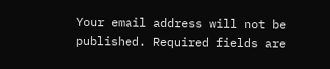Your email address will not be published. Required fields are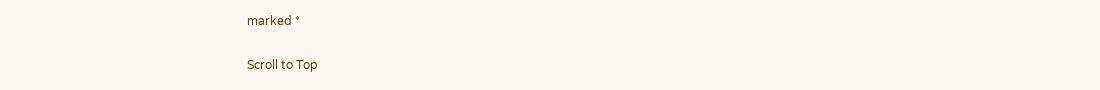marked *

Scroll to Top